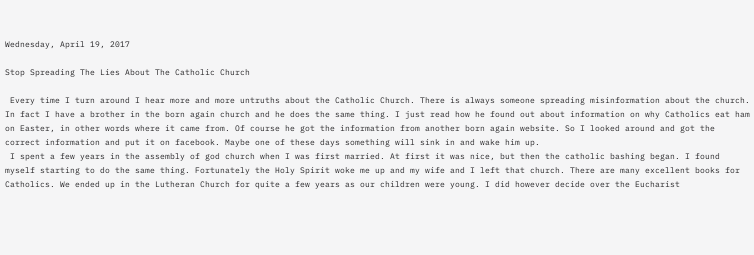Wednesday, April 19, 2017

Stop Spreading The Lies About The Catholic Church

 Every time I turn around I hear more and more untruths about the Catholic Church. There is always someone spreading misinformation about the church. In fact I have a brother in the born again church and he does the same thing. I just read how he found out about information on why Catholics eat ham on Easter, in other words where it came from. Of course he got the information from another born again website. So I looked around and got the correct information and put it on facebook. Maybe one of these days something will sink in and wake him up.
 I spent a few years in the assembly of god church when I was first married. At first it was nice, but then the catholic bashing began. I found myself starting to do the same thing. Fortunately the Holy Spirit woke me up and my wife and I left that church. There are many excellent books for Catholics. We ended up in the Lutheran Church for quite a few years as our children were young. I did however decide over the Eucharist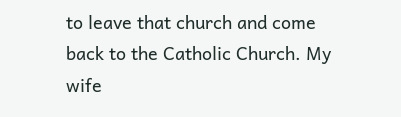to leave that church and come back to the Catholic Church. My wife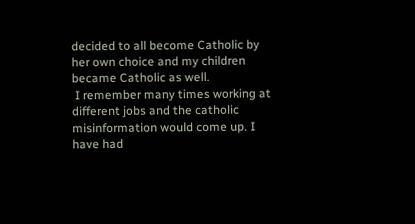decided to all become Catholic by her own choice and my children became Catholic as well.
 I remember many times working at different jobs and the catholic misinformation would come up. I have had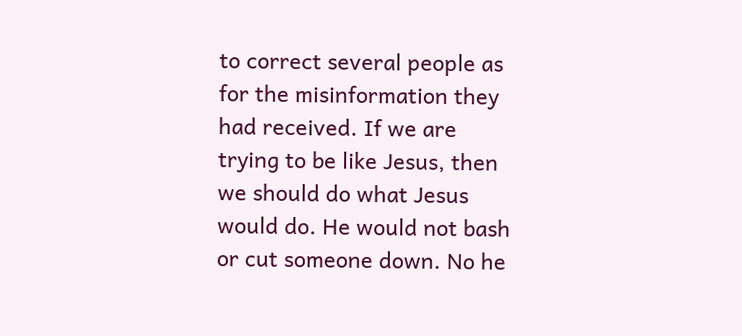to correct several people as for the misinformation they had received. If we are trying to be like Jesus, then we should do what Jesus would do. He would not bash or cut someone down. No he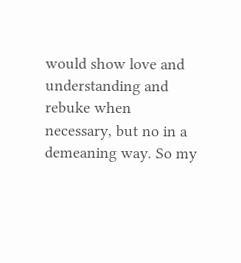would show love and understanding and rebuke when necessary, but no in a demeaning way. So my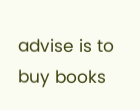advise is to buy books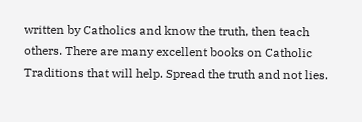written by Catholics and know the truth, then teach others. There are many excellent books on Catholic Traditions that will help. Spread the truth and not lies.